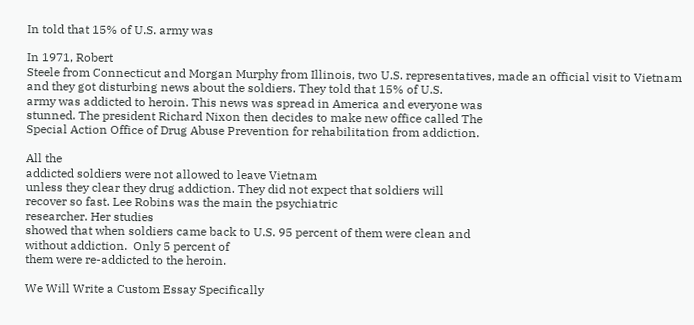In told that 15% of U.S. army was

In 1971, Robert
Steele from Connecticut and Morgan Murphy from Illinois, two U.S. representatives, made an official visit to Vietnam
and they got disturbing news about the soldiers. They told that 15% of U.S.
army was addicted to heroin. This news was spread in America and everyone was
stunned. The president Richard Nixon then decides to make new office called The
Special Action Office of Drug Abuse Prevention for rehabilitation from addiction.

All the
addicted soldiers were not allowed to leave Vietnam
unless they clear they drug addiction. They did not expect that soldiers will
recover so fast. Lee Robins was the main the psychiatric
researcher. Her studies
showed that when soldiers came back to U.S. 95 percent of them were clean and
without addiction.  Only 5 percent of
them were re-addicted to the heroin.

We Will Write a Custom Essay Specifically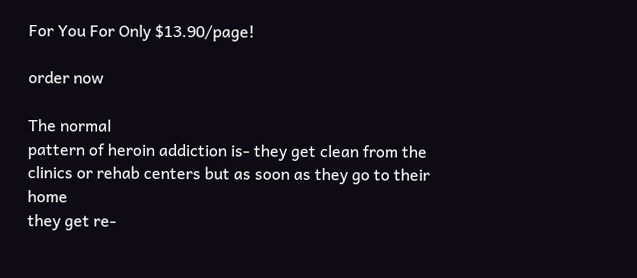For You For Only $13.90/page!

order now

The normal
pattern of heroin addiction is- they get clean from the clinics or rehab centers but as soon as they go to their home
they get re-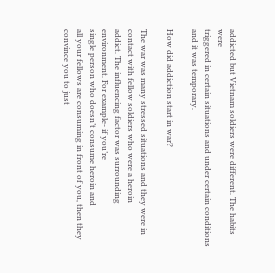addicted but Vietnam soldiers were different. The habits were
triggered in certain situations and under certain conditions and it was temporary.

How did addiction start in war?

The war was many stressed situations and they were in
contact with fellow soldiers who were a heroin
addict. The influencing factor was surrounding environment. For example- if you’re
single person who doesn’t consume heroin and
all your fellows are consuming in front of you, then they convince you to just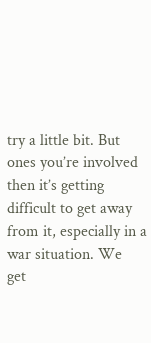try a little bit. But ones you’re involved
then it’s getting difficult to get away
from it, especially in a war situation. We
get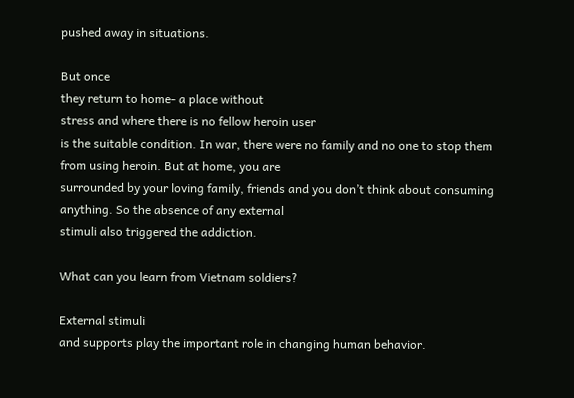pushed away in situations.

But once
they return to home- a place without
stress and where there is no fellow heroin user
is the suitable condition. In war, there were no family and no one to stop them
from using heroin. But at home, you are
surrounded by your loving family, friends and you don’t think about consuming
anything. So the absence of any external
stimuli also triggered the addiction.

What can you learn from Vietnam soldiers?

External stimuli
and supports play the important role in changing human behavior.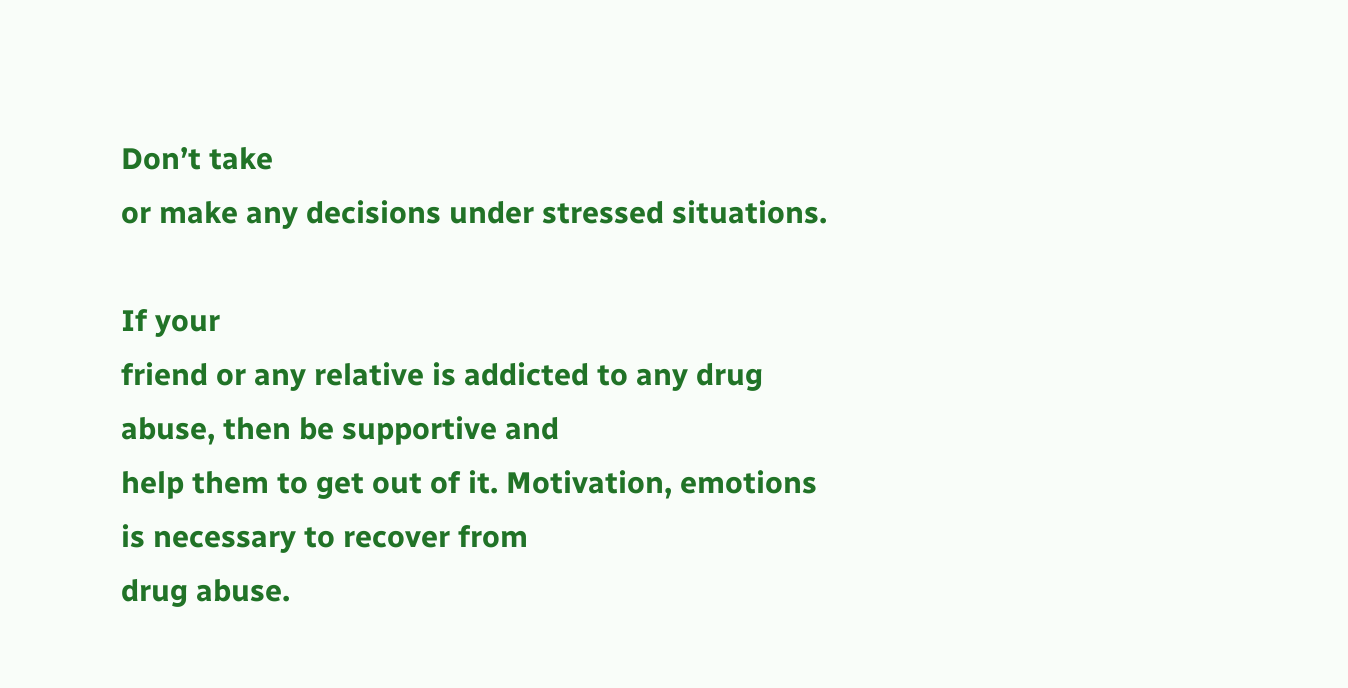Don’t take
or make any decisions under stressed situations.

If your
friend or any relative is addicted to any drug abuse, then be supportive and
help them to get out of it. Motivation, emotions is necessary to recover from
drug abuse.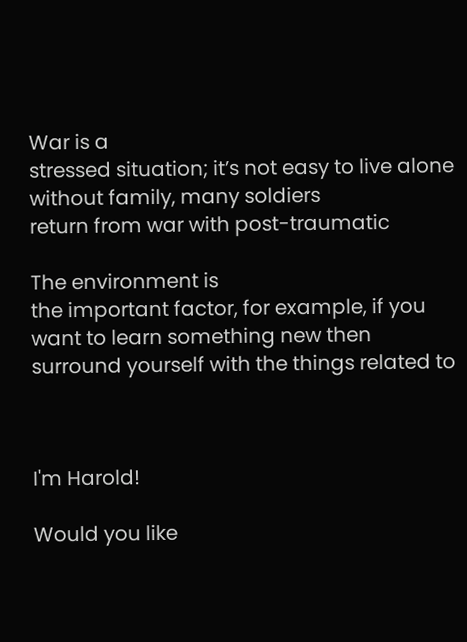War is a
stressed situation; it’s not easy to live alone without family, many soldiers
return from war with post-traumatic

The environment is
the important factor, for example, if you
want to learn something new then surround yourself with the things related to



I'm Harold!

Would you like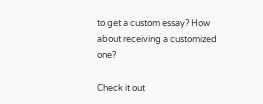to get a custom essay? How about receiving a customized one?

Check it out